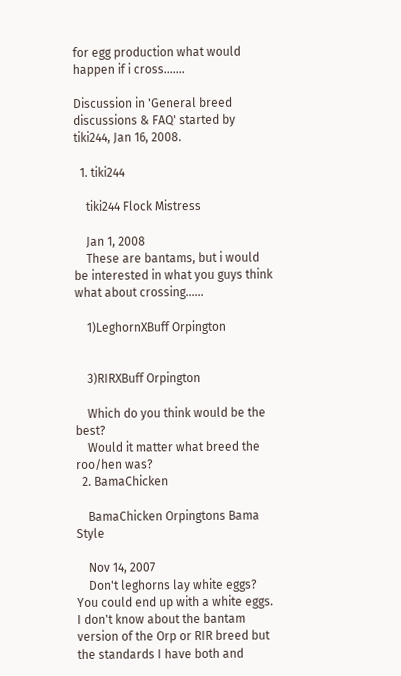for egg production what would happen if i cross.......

Discussion in 'General breed discussions & FAQ' started by tiki244, Jan 16, 2008.

  1. tiki244

    tiki244 Flock Mistress

    Jan 1, 2008
    These are bantams, but i would be interested in what you guys think what about crossing......

    1)LeghornXBuff Orpington


    3)RIRXBuff Orpington

    Which do you think would be the best?
    Would it matter what breed the roo/hen was?
  2. BamaChicken

    BamaChicken Orpingtons Bama Style

    Nov 14, 2007
    Don't leghorns lay white eggs? You could end up with a white eggs. I don't know about the bantam version of the Orp or RIR breed but the standards I have both and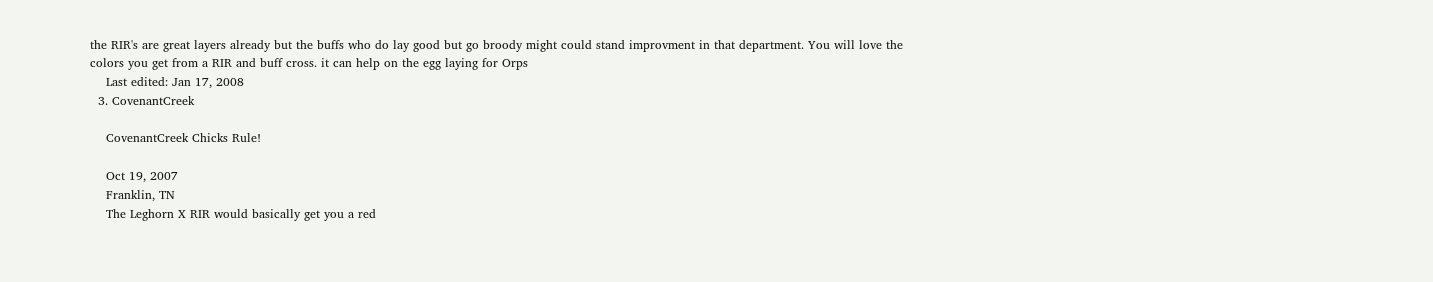the RIR's are great layers already but the buffs who do lay good but go broody might could stand improvment in that department. You will love the colors you get from a RIR and buff cross. it can help on the egg laying for Orps
    Last edited: Jan 17, 2008
  3. CovenantCreek

    CovenantCreek Chicks Rule!

    Oct 19, 2007
    Franklin, TN
    The Leghorn X RIR would basically get you a red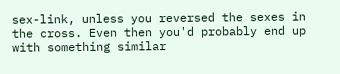sex-link, unless you reversed the sexes in the cross. Even then you'd probably end up with something similar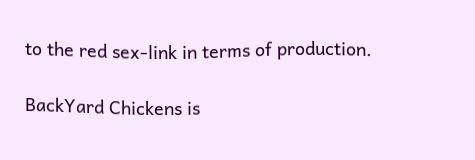to the red sex-link in terms of production.

BackYard Chickens is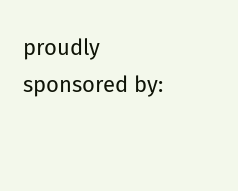proudly sponsored by: